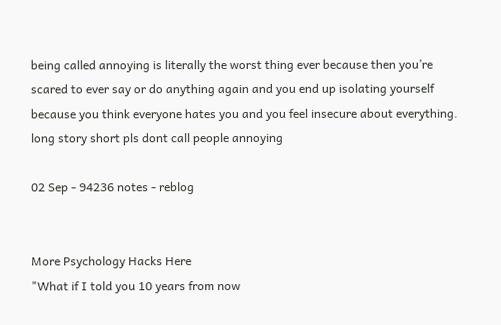being called annoying is literally the worst thing ever because then you’re scared to ever say or do anything again and you end up isolating yourself because you think everyone hates you and you feel insecure about everything. long story short pls dont call people annoying

02 Sep - 94236 notes - reblog


More Psychology Hacks Here
"What if I told you 10 years from now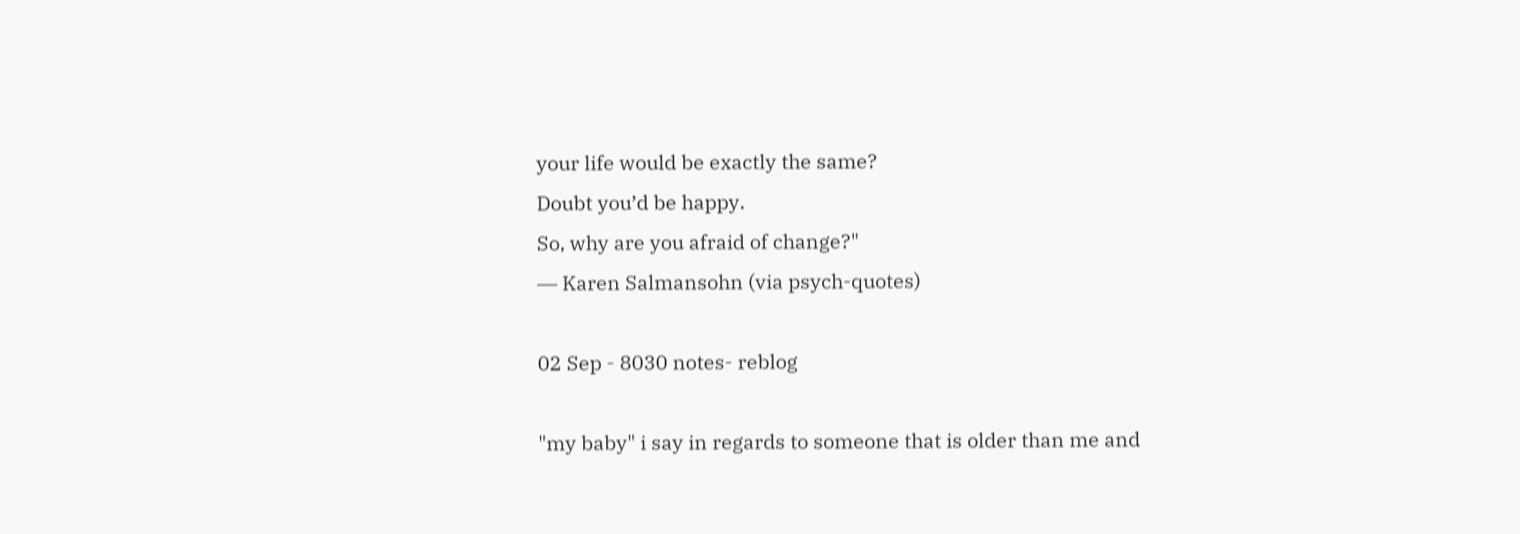your life would be exactly the same?
Doubt you’d be happy.
So, why are you afraid of change?"
― Karen Salmansohn (via psych-quotes)

02 Sep - 8030 notes- reblog

"my baby" i say in regards to someone that is older than me and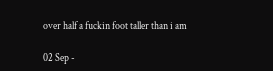over half a fuckin foot taller than i am

02 Sep -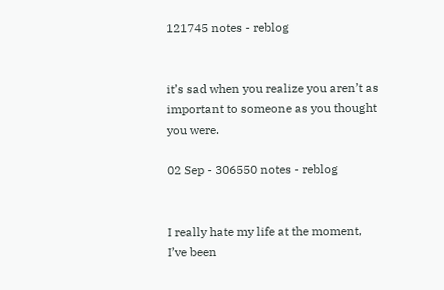121745 notes - reblog


it’s sad when you realize you aren’t as important to someone as you thought you were.

02 Sep - 306550 notes - reblog


I really hate my life at the moment, I’ve been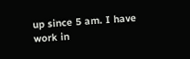up since 5 am. I have work in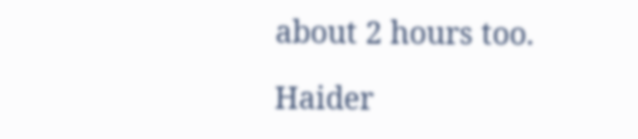about 2 hours too.

Haider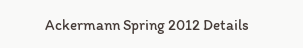Ackermann Spring 2012 Details